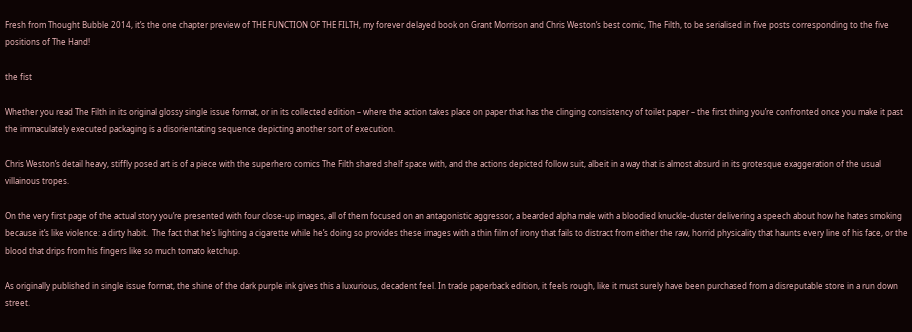Fresh from Thought Bubble 2014, it’s the one chapter preview of THE FUNCTION OF THE FILTH, my forever delayed book on Grant Morrison and Chris Weston’s best comic, The Filth, to be serialised in five posts corresponding to the five positions of The Hand!

the fist

Whether you read The Filth in its original glossy single issue format, or in its collected edition – where the action takes place on paper that has the clinging consistency of toilet paper – the first thing you’re confronted once you make it past the immaculately executed packaging is a disorientating sequence depicting another sort of execution.

Chris Weston’s detail heavy, stiffly posed art is of a piece with the superhero comics The Filth shared shelf space with, and the actions depicted follow suit, albeit in a way that is almost absurd in its grotesque exaggeration of the usual villainous tropes.

On the very first page of the actual story you’re presented with four close-up images, all of them focused on an antagonistic aggressor, a bearded alpha male with a bloodied knuckle-duster delivering a speech about how he hates smoking because it’s like violence: a dirty habit.  The fact that he’s lighting a cigarette while he’s doing so provides these images with a thin film of irony that fails to distract from either the raw, horrid physicality that haunts every line of his face, or the blood that drips from his fingers like so much tomato ketchup.

As originally published in single issue format, the shine of the dark purple ink gives this a luxurious, decadent feel. In trade paperback edition, it feels rough, like it must surely have been purchased from a disreputable store in a run down street.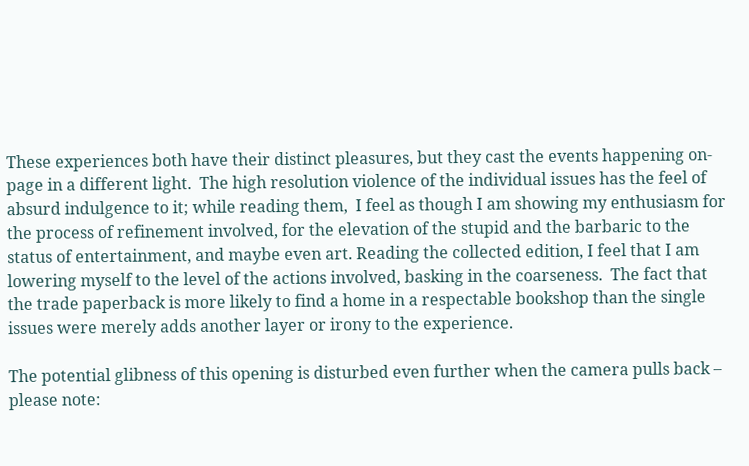These experiences both have their distinct pleasures, but they cast the events happening on-page in a different light.  The high resolution violence of the individual issues has the feel of absurd indulgence to it; while reading them,  I feel as though I am showing my enthusiasm for the process of refinement involved, for the elevation of the stupid and the barbaric to the status of entertainment, and maybe even art. Reading the collected edition, I feel that I am lowering myself to the level of the actions involved, basking in the coarseness.  The fact that the trade paperback is more likely to find a home in a respectable bookshop than the single issues were merely adds another layer or irony to the experience.

The potential glibness of this opening is disturbed even further when the camera pulls back – please note: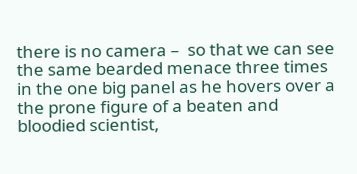there is no camera –  so that we can see the same bearded menace three times in the one big panel as he hovers over a the prone figure of a beaten and bloodied scientist,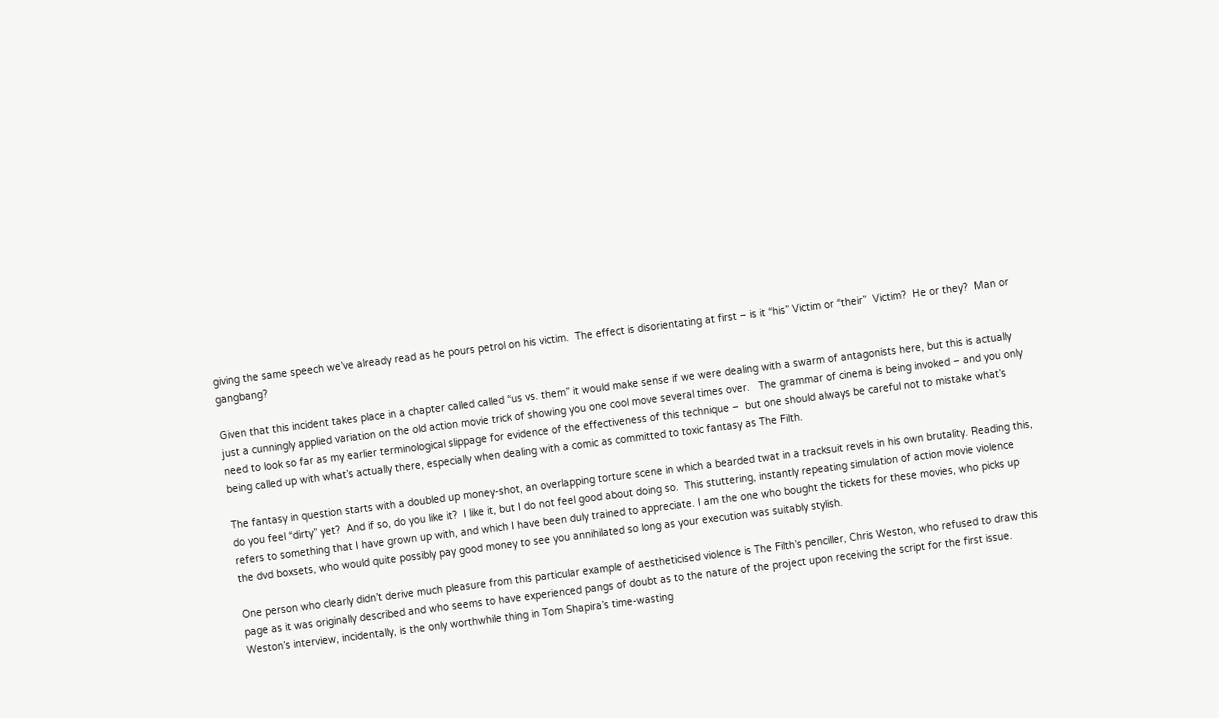giving the same speech we’ve already read as he pours petrol on his victim.  The effect is disorientating at first – is it “his” Victim or “their”  Victim?  He or they?  Man or gangbang?

Given that this incident takes place in a chapter called called “us vs. them” it would make sense if we were dealing with a swarm of antagonists here, but this is actually just a cunningly applied variation on the old action movie trick of showing you one cool move several times over.   The grammar of cinema is being invoked – and you only need to look so far as my earlier terminological slippage for evidence of the effectiveness of this technique –  but one should always be careful not to mistake what’s being called up with what’s actually there, especially when dealing with a comic as committed to toxic fantasy as The Filth.

The fantasy in question starts with a doubled up money-shot, an overlapping torture scene in which a bearded twat in a tracksuit revels in his own brutality. Reading this,  do you feel “dirty” yet?  And if so, do you like it?  I like it, but I do not feel good about doing so.  This stuttering, instantly repeating simulation of action movie violence refers to something that I have grown up with, and which I have been duly trained to appreciate. I am the one who bought the tickets for these movies, who picks up the dvd boxsets, who would quite possibly pay good money to see you annihilated so long as your execution was suitably stylish.

One person who clearly didn’t derive much pleasure from this particular example of aestheticised violence is The Filth’s penciller, Chris Weston, who refused to draw this page as it was originally described and who seems to have experienced pangs of doubt as to the nature of the project upon receiving the script for the first issue. Weston’s interview, incidentally, is the only worthwhile thing in Tom Shapira’s time-wasting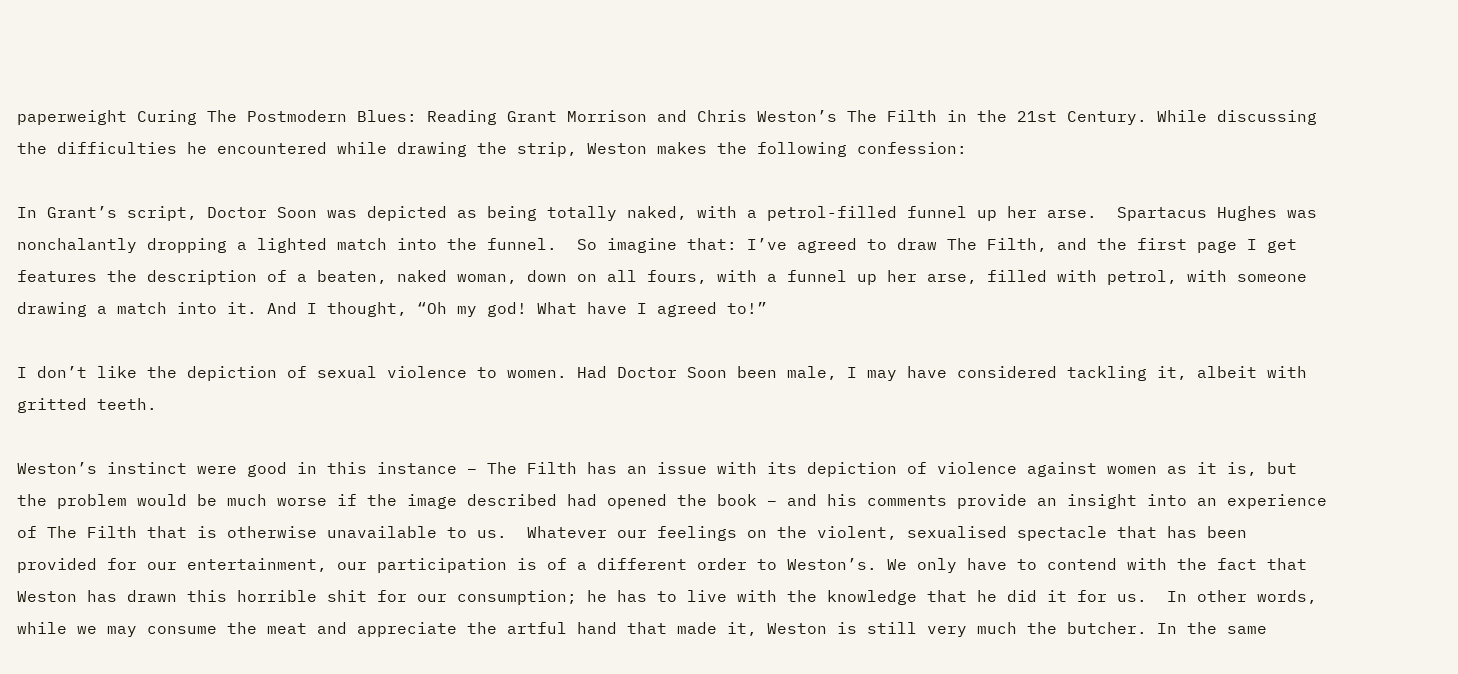paperweight Curing The Postmodern Blues: Reading Grant Morrison and Chris Weston’s The Filth in the 21st Century. While discussing the difficulties he encountered while drawing the strip, Weston makes the following confession:

In Grant’s script, Doctor Soon was depicted as being totally naked, with a petrol-filled funnel up her arse.  Spartacus Hughes was nonchalantly dropping a lighted match into the funnel.  So imagine that: I’ve agreed to draw The Filth, and the first page I get features the description of a beaten, naked woman, down on all fours, with a funnel up her arse, filled with petrol, with someone drawing a match into it. And I thought, “Oh my god! What have I agreed to!”

I don’t like the depiction of sexual violence to women. Had Doctor Soon been male, I may have considered tackling it, albeit with gritted teeth.

Weston’s instinct were good in this instance – The Filth has an issue with its depiction of violence against women as it is, but the problem would be much worse if the image described had opened the book – and his comments provide an insight into an experience of The Filth that is otherwise unavailable to us.  Whatever our feelings on the violent, sexualised spectacle that has been provided for our entertainment, our participation is of a different order to Weston’s. We only have to contend with the fact that Weston has drawn this horrible shit for our consumption; he has to live with the knowledge that he did it for us.  In other words, while we may consume the meat and appreciate the artful hand that made it, Weston is still very much the butcher. In the same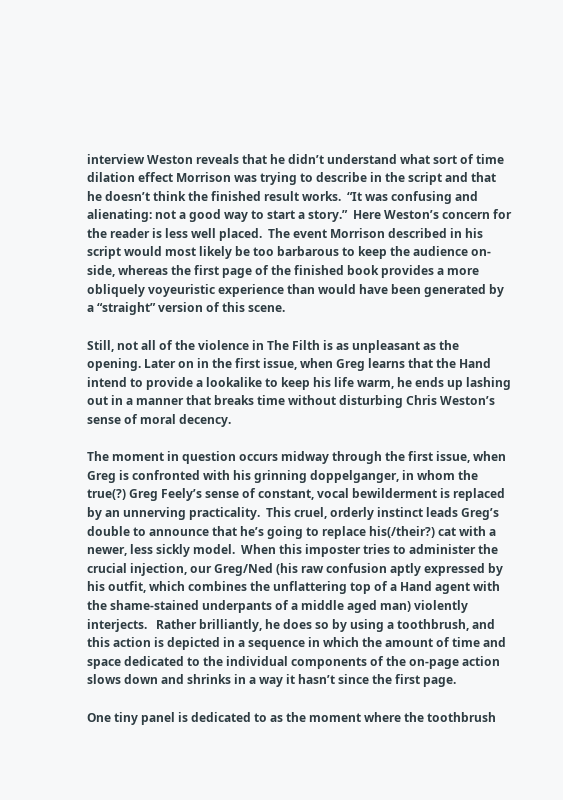interview Weston reveals that he didn’t understand what sort of time dilation effect Morrison was trying to describe in the script and that he doesn’t think the finished result works.  “It was confusing and alienating: not a good way to start a story.”  Here Weston’s concern for the reader is less well placed.  The event Morrison described in his script would most likely be too barbarous to keep the audience on-side, whereas the first page of the finished book provides a more obliquely voyeuristic experience than would have been generated by a “straight” version of this scene.

Still, not all of the violence in The Filth is as unpleasant as the opening. Later on in the first issue, when Greg learns that the Hand intend to provide a lookalike to keep his life warm, he ends up lashing out in a manner that breaks time without disturbing Chris Weston’s sense of moral decency.

The moment in question occurs midway through the first issue, when Greg is confronted with his grinning doppelganger, in whom the true(?) Greg Feely’s sense of constant, vocal bewilderment is replaced by an unnerving practicality.  This cruel, orderly instinct leads Greg’s double to announce that he’s going to replace his(/their?) cat with a newer, less sickly model.  When this imposter tries to administer the crucial injection, our Greg/Ned (his raw confusion aptly expressed by his outfit, which combines the unflattering top of a Hand agent with the shame-stained underpants of a middle aged man) violently interjects.   Rather brilliantly, he does so by using a toothbrush, and this action is depicted in a sequence in which the amount of time and space dedicated to the individual components of the on-page action slows down and shrinks in a way it hasn’t since the first page.

One tiny panel is dedicated to as the moment where the toothbrush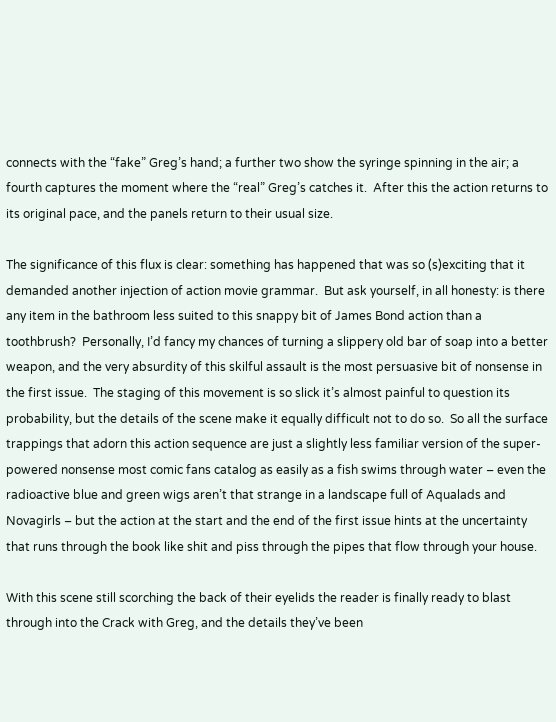connects with the “fake” Greg’s hand; a further two show the syringe spinning in the air; a fourth captures the moment where the “real” Greg’s catches it.  After this the action returns to its original pace, and the panels return to their usual size.

The significance of this flux is clear: something has happened that was so (s)exciting that it demanded another injection of action movie grammar.  But ask yourself, in all honesty: is there any item in the bathroom less suited to this snappy bit of James Bond action than a toothbrush?  Personally, I’d fancy my chances of turning a slippery old bar of soap into a better weapon, and the very absurdity of this skilful assault is the most persuasive bit of nonsense in the first issue.  The staging of this movement is so slick it’s almost painful to question its probability, but the details of the scene make it equally difficult not to do so.  So all the surface trappings that adorn this action sequence are just a slightly less familiar version of the super-powered nonsense most comic fans catalog as easily as a fish swims through water – even the radioactive blue and green wigs aren’t that strange in a landscape full of Aqualads and Novagirls – but the action at the start and the end of the first issue hints at the uncertainty that runs through the book like shit and piss through the pipes that flow through your house.

With this scene still scorching the back of their eyelids the reader is finally ready to blast through into the Crack with Greg, and the details they’ve been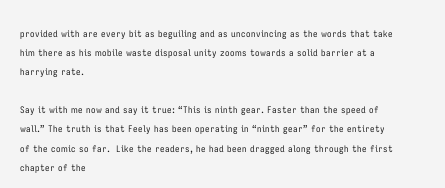provided with are every bit as beguiling and as unconvincing as the words that take him there as his mobile waste disposal unity zooms towards a solid barrier at a harrying rate.

Say it with me now and say it true: “This is ninth gear. Faster than the speed of wall.” The truth is that Feely has been operating in “ninth gear” for the entirety of the comic so far.  Like the readers, he had been dragged along through the first chapter of the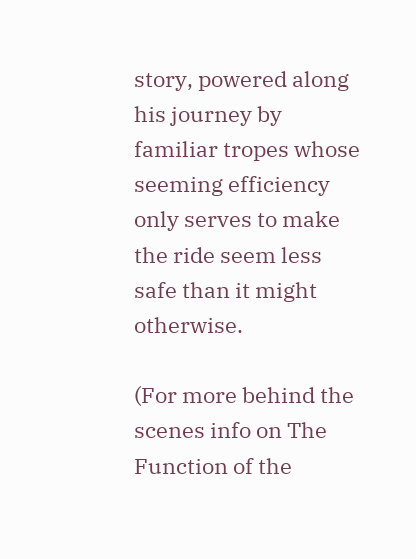story, powered along his journey by familiar tropes whose seeming efficiency only serves to make the ride seem less safe than it might otherwise.

(For more behind the scenes info on The Function of the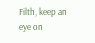Filth, keep an eye on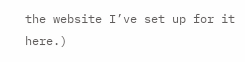the website I’ve set up for it here.)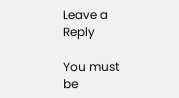Leave a Reply

You must be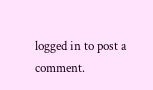logged in to post a comment.